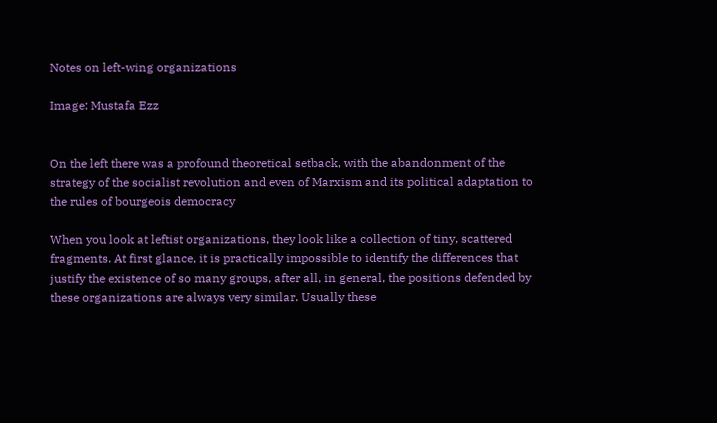Notes on left-wing organizations

Image: Mustafa Ezz


On the left there was a profound theoretical setback, with the abandonment of the strategy of the socialist revolution and even of Marxism and its political adaptation to the rules of bourgeois democracy

When you look at leftist organizations, they look like a collection of tiny, scattered fragments. At first glance, it is practically impossible to identify the differences that justify the existence of so many groups, after all, in general, the positions defended by these organizations are always very similar. Usually these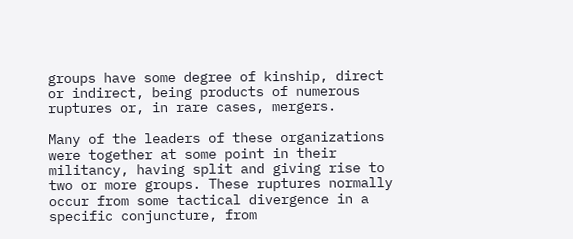groups have some degree of kinship, direct or indirect, being products of numerous ruptures or, in rare cases, mergers.

Many of the leaders of these organizations were together at some point in their militancy, having split and giving rise to two or more groups. These ruptures normally occur from some tactical divergence in a specific conjuncture, from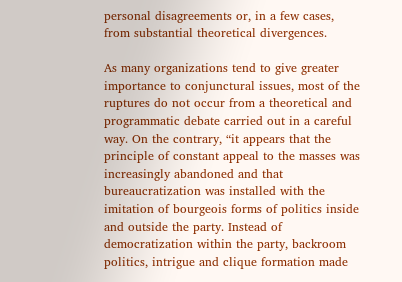personal disagreements or, in a few cases, from substantial theoretical divergences.

As many organizations tend to give greater importance to conjunctural issues, most of the ruptures do not occur from a theoretical and programmatic debate carried out in a careful way. On the contrary, “it appears that the principle of constant appeal to the masses was increasingly abandoned and that bureaucratization was installed with the imitation of bourgeois forms of politics inside and outside the party. Instead of democratization within the party, backroom politics, intrigue and clique formation made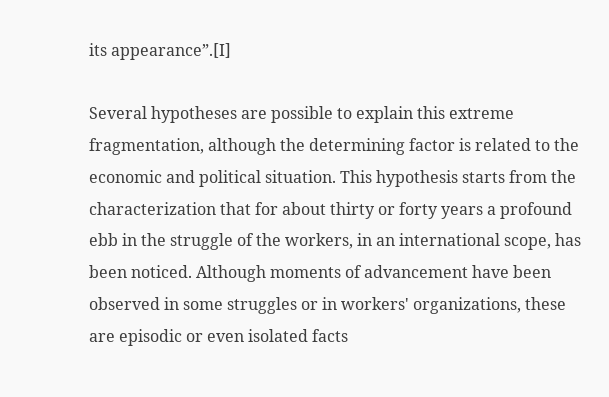its appearance”.[I]

Several hypotheses are possible to explain this extreme fragmentation, although the determining factor is related to the economic and political situation. This hypothesis starts from the characterization that for about thirty or forty years a profound ebb in the struggle of the workers, in an international scope, has been noticed. Although moments of advancement have been observed in some struggles or in workers' organizations, these are episodic or even isolated facts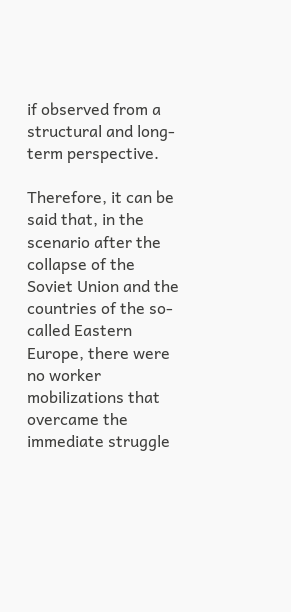if observed from a structural and long-term perspective.

Therefore, it can be said that, in the scenario after the collapse of the Soviet Union and the countries of the so-called Eastern Europe, there were no worker mobilizations that overcame the immediate struggle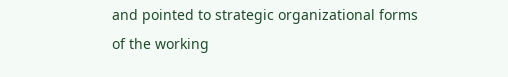and pointed to strategic organizational forms of the working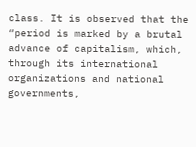class. It is observed that the “period is marked by a brutal advance of capitalism, which, through its international organizations and national governments,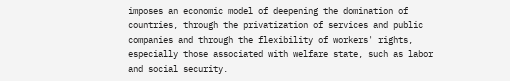imposes an economic model of deepening the domination of countries, through the privatization of services and public companies and through the flexibility of workers' rights, especially those associated with welfare state, such as labor and social security.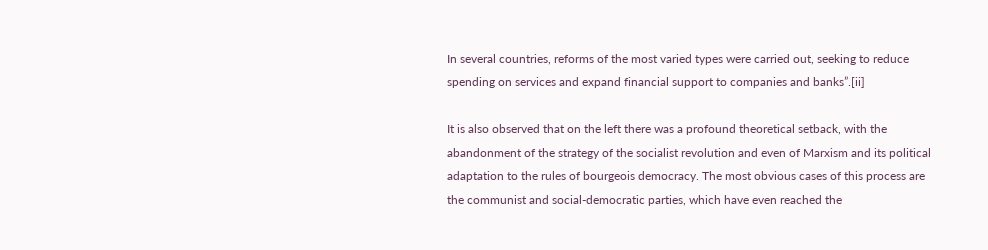In several countries, reforms of the most varied types were carried out, seeking to reduce spending on services and expand financial support to companies and banks”.[ii]

It is also observed that on the left there was a profound theoretical setback, with the abandonment of the strategy of the socialist revolution and even of Marxism and its political adaptation to the rules of bourgeois democracy. The most obvious cases of this process are the communist and social-democratic parties, which have even reached the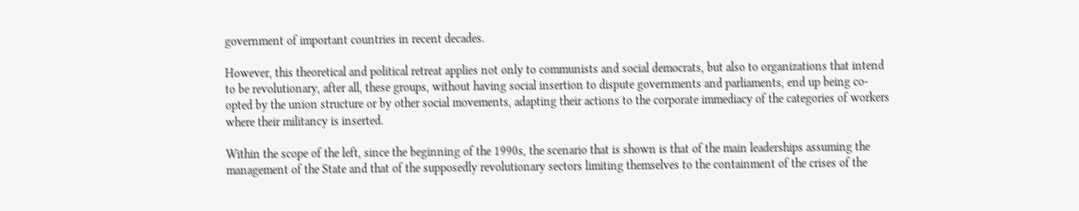government of important countries in recent decades.

However, this theoretical and political retreat applies not only to communists and social democrats, but also to organizations that intend to be revolutionary, after all, these groups, without having social insertion to dispute governments and parliaments, end up being co-opted by the union structure or by other social movements, adapting their actions to the corporate immediacy of the categories of workers where their militancy is inserted.

Within the scope of the left, since the beginning of the 1990s, the scenario that is shown is that of the main leaderships assuming the management of the State and that of the supposedly revolutionary sectors limiting themselves to the containment of the crises of the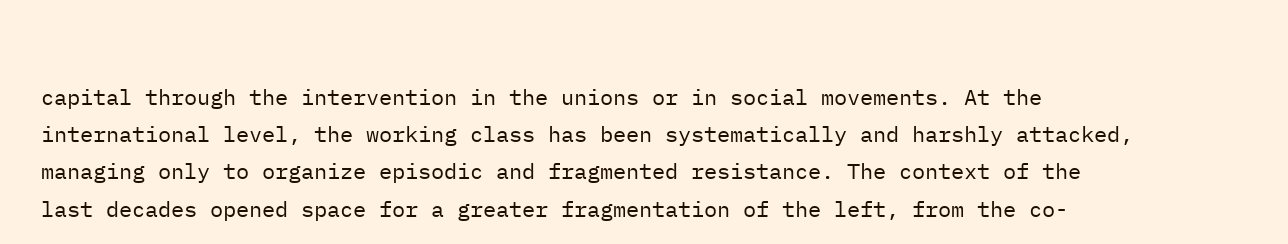capital through the intervention in the unions or in social movements. At the international level, the working class has been systematically and harshly attacked, managing only to organize episodic and fragmented resistance. The context of the last decades opened space for a greater fragmentation of the left, from the co-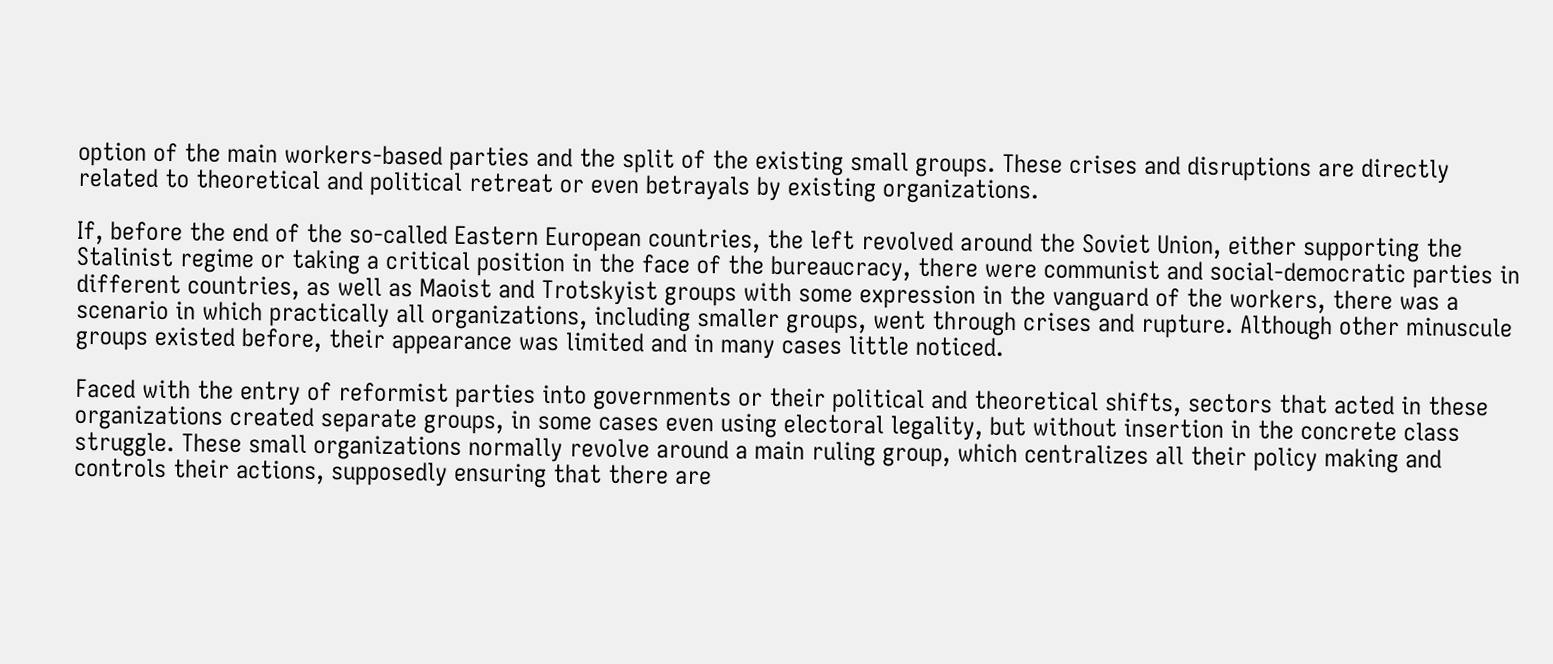option of the main workers-based parties and the split of the existing small groups. These crises and disruptions are directly related to theoretical and political retreat or even betrayals by existing organizations.

If, before the end of the so-called Eastern European countries, the left revolved around the Soviet Union, either supporting the Stalinist regime or taking a critical position in the face of the bureaucracy, there were communist and social-democratic parties in different countries, as well as Maoist and Trotskyist groups with some expression in the vanguard of the workers, there was a scenario in which practically all organizations, including smaller groups, went through crises and rupture. Although other minuscule groups existed before, their appearance was limited and in many cases little noticed.

Faced with the entry of reformist parties into governments or their political and theoretical shifts, sectors that acted in these organizations created separate groups, in some cases even using electoral legality, but without insertion in the concrete class struggle. These small organizations normally revolve around a main ruling group, which centralizes all their policy making and controls their actions, supposedly ensuring that there are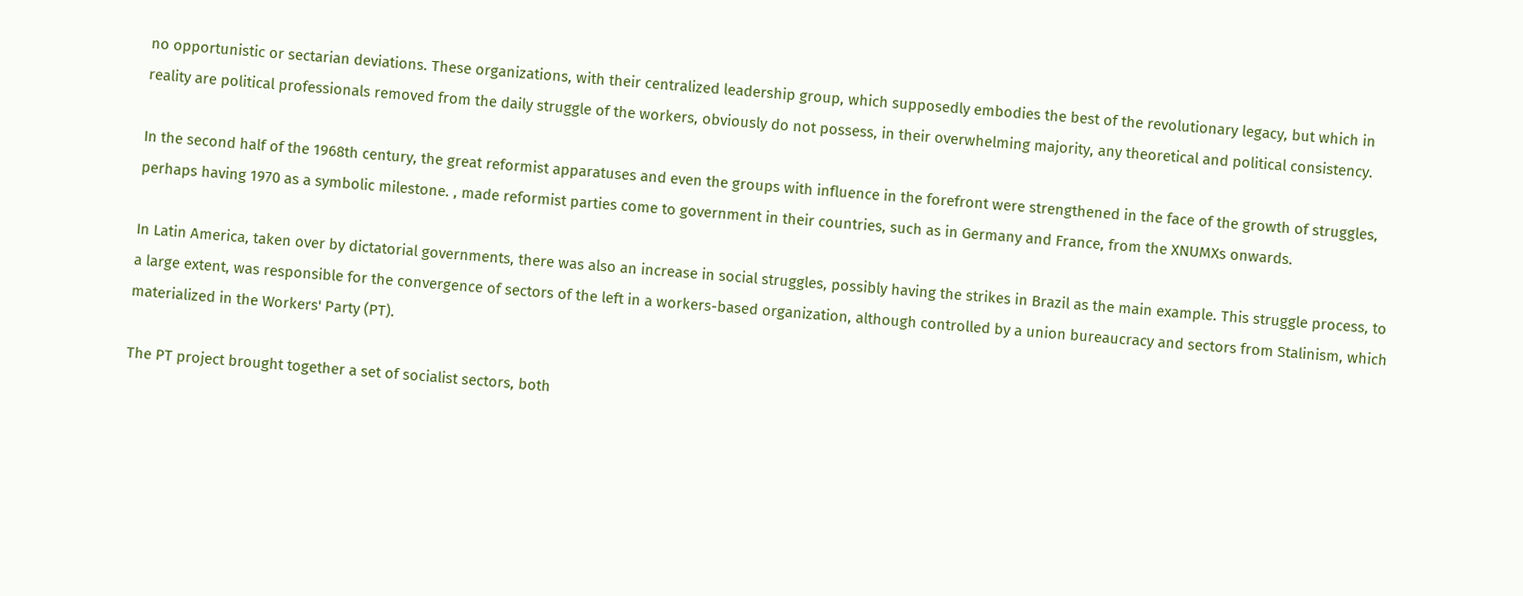no opportunistic or sectarian deviations. These organizations, with their centralized leadership group, which supposedly embodies the best of the revolutionary legacy, but which in reality are political professionals removed from the daily struggle of the workers, obviously do not possess, in their overwhelming majority, any theoretical and political consistency.

In the second half of the 1968th century, the great reformist apparatuses and even the groups with influence in the forefront were strengthened in the face of the growth of struggles, perhaps having 1970 as a symbolic milestone. , made reformist parties come to government in their countries, such as in Germany and France, from the XNUMXs onwards.

In Latin America, taken over by dictatorial governments, there was also an increase in social struggles, possibly having the strikes in Brazil as the main example. This struggle process, to a large extent, was responsible for the convergence of sectors of the left in a workers-based organization, although controlled by a union bureaucracy and sectors from Stalinism, which materialized in the Workers' Party (PT).

The PT project brought together a set of socialist sectors, both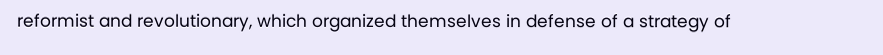reformist and revolutionary, which organized themselves in defense of a strategy of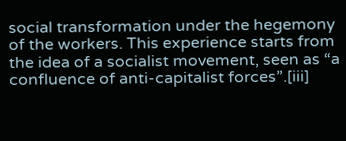social transformation under the hegemony of the workers. This experience starts from the idea of a socialist movement, seen as “a confluence of anti-capitalist forces”.[iii]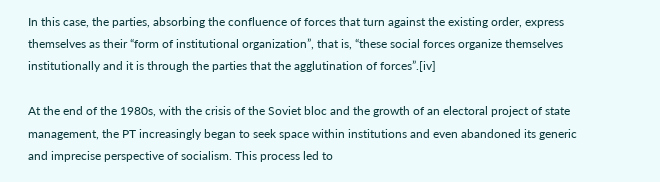In this case, the parties, absorbing the confluence of forces that turn against the existing order, express themselves as their “form of institutional organization”, that is, “these social forces organize themselves institutionally and it is through the parties that the agglutination of forces”.[iv]

At the end of the 1980s, with the crisis of the Soviet bloc and the growth of an electoral project of state management, the PT increasingly began to seek space within institutions and even abandoned its generic and imprecise perspective of socialism. This process led to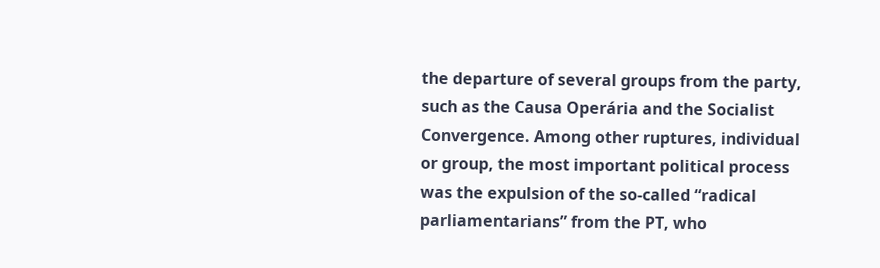the departure of several groups from the party, such as the Causa Operária and the Socialist Convergence. Among other ruptures, individual or group, the most important political process was the expulsion of the so-called “radical parliamentarians” from the PT, who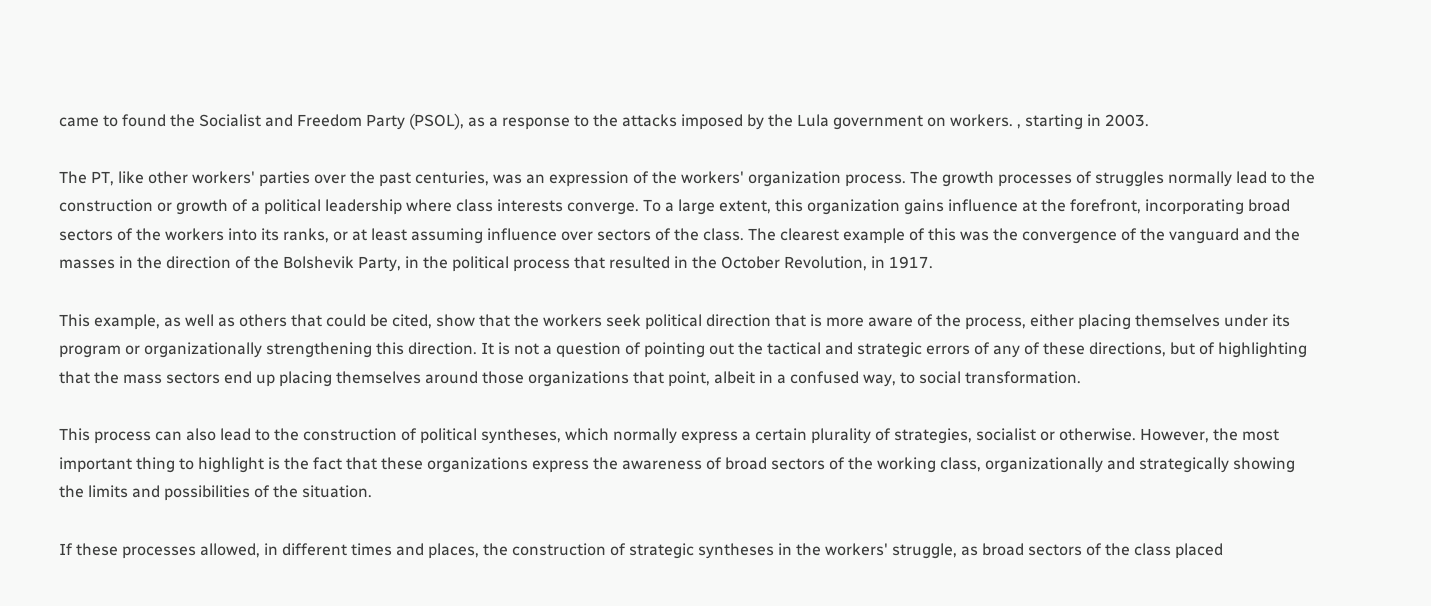came to found the Socialist and Freedom Party (PSOL), as a response to the attacks imposed by the Lula government on workers. , starting in 2003.

The PT, like other workers' parties over the past centuries, was an expression of the workers' organization process. The growth processes of struggles normally lead to the construction or growth of a political leadership where class interests converge. To a large extent, this organization gains influence at the forefront, incorporating broad sectors of the workers into its ranks, or at least assuming influence over sectors of the class. The clearest example of this was the convergence of the vanguard and the masses in the direction of the Bolshevik Party, in the political process that resulted in the October Revolution, in 1917.

This example, as well as others that could be cited, show that the workers seek political direction that is more aware of the process, either placing themselves under its program or organizationally strengthening this direction. It is not a question of pointing out the tactical and strategic errors of any of these directions, but of highlighting that the mass sectors end up placing themselves around those organizations that point, albeit in a confused way, to social transformation.

This process can also lead to the construction of political syntheses, which normally express a certain plurality of strategies, socialist or otherwise. However, the most important thing to highlight is the fact that these organizations express the awareness of broad sectors of the working class, organizationally and strategically showing the limits and possibilities of the situation.

If these processes allowed, in different times and places, the construction of strategic syntheses in the workers' struggle, as broad sectors of the class placed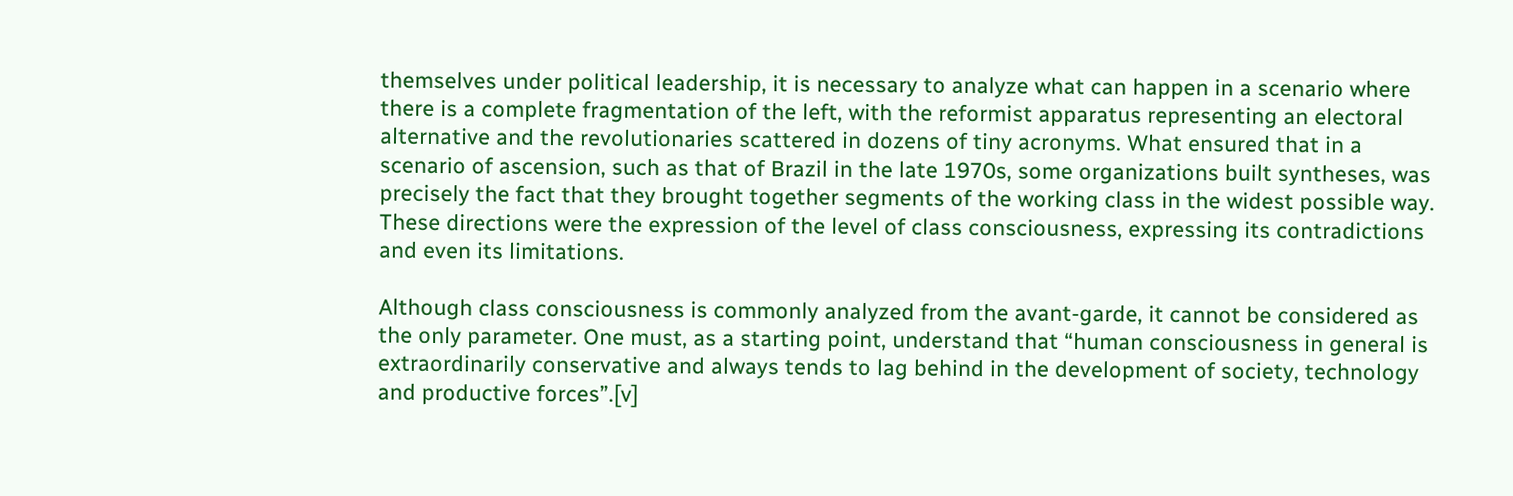themselves under political leadership, it is necessary to analyze what can happen in a scenario where there is a complete fragmentation of the left, with the reformist apparatus representing an electoral alternative and the revolutionaries scattered in dozens of tiny acronyms. What ensured that in a scenario of ascension, such as that of Brazil in the late 1970s, some organizations built syntheses, was precisely the fact that they brought together segments of the working class in the widest possible way. These directions were the expression of the level of class consciousness, expressing its contradictions and even its limitations.

Although class consciousness is commonly analyzed from the avant-garde, it cannot be considered as the only parameter. One must, as a starting point, understand that “human consciousness in general is extraordinarily conservative and always tends to lag behind in the development of society, technology and productive forces”.[v]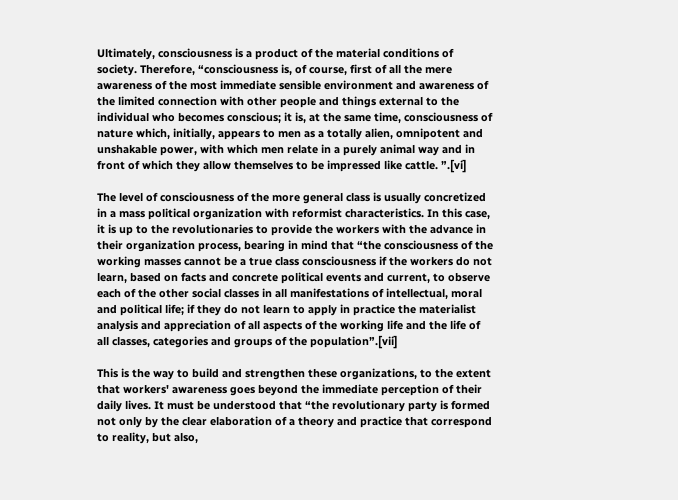Ultimately, consciousness is a product of the material conditions of society. Therefore, “consciousness is, of course, first of all the mere awareness of the most immediate sensible environment and awareness of the limited connection with other people and things external to the individual who becomes conscious; it is, at the same time, consciousness of nature which, initially, appears to men as a totally alien, omnipotent and unshakable power, with which men relate in a purely animal way and in front of which they allow themselves to be impressed like cattle. ”.[vi]

The level of consciousness of the more general class is usually concretized in a mass political organization with reformist characteristics. In this case, it is up to the revolutionaries to provide the workers with the advance in their organization process, bearing in mind that “the consciousness of the working masses cannot be a true class consciousness if the workers do not learn, based on facts and concrete political events and current, to observe each of the other social classes in all manifestations of intellectual, moral and political life; if they do not learn to apply in practice the materialist analysis and appreciation of all aspects of the working life and the life of all classes, categories and groups of the population”.[vii]

This is the way to build and strengthen these organizations, to the extent that workers' awareness goes beyond the immediate perception of their daily lives. It must be understood that “the revolutionary party is formed not only by the clear elaboration of a theory and practice that correspond to reality, but also,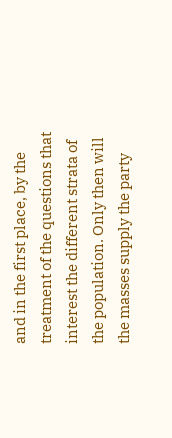and in the first place, by the treatment of the questions that interest the different strata of the population. Only then will the masses supply the party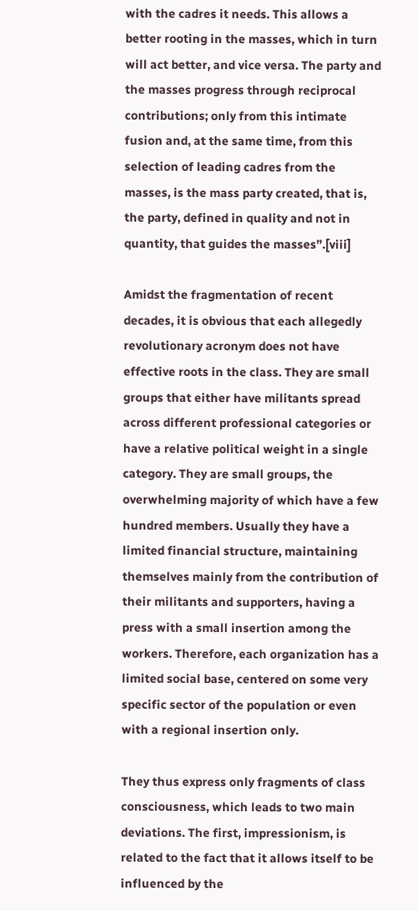with the cadres it needs. This allows a better rooting in the masses, which in turn will act better, and vice versa. The party and the masses progress through reciprocal contributions; only from this intimate fusion and, at the same time, from this selection of leading cadres from the masses, is the mass party created, that is, the party, defined in quality and not in quantity, that guides the masses”.[viii]

Amidst the fragmentation of recent decades, it is obvious that each allegedly revolutionary acronym does not have effective roots in the class. They are small groups that either have militants spread across different professional categories or have a relative political weight in a single category. They are small groups, the overwhelming majority of which have a few hundred members. Usually they have a limited financial structure, maintaining themselves mainly from the contribution of their militants and supporters, having a press with a small insertion among the workers. Therefore, each organization has a limited social base, centered on some very specific sector of the population or even with a regional insertion only.

They thus express only fragments of class consciousness, which leads to two main deviations. The first, impressionism, is related to the fact that it allows itself to be influenced by the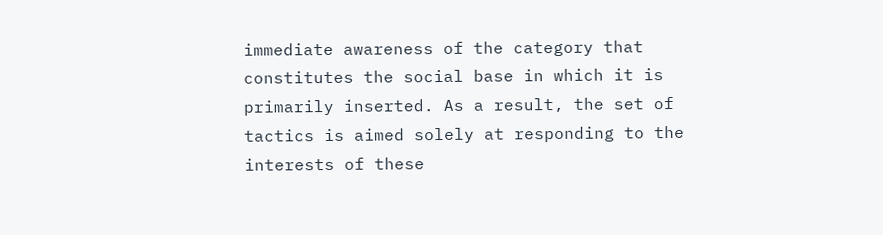immediate awareness of the category that constitutes the social base in which it is primarily inserted. As a result, the set of tactics is aimed solely at responding to the interests of these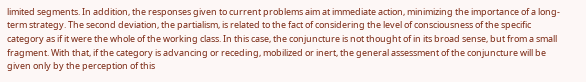limited segments. In addition, the responses given to current problems aim at immediate action, minimizing the importance of a long-term strategy. The second deviation, the partialism, is related to the fact of considering the level of consciousness of the specific category as if it were the whole of the working class. In this case, the conjuncture is not thought of in its broad sense, but from a small fragment. With that, if the category is advancing or receding, mobilized or inert, the general assessment of the conjuncture will be given only by the perception of this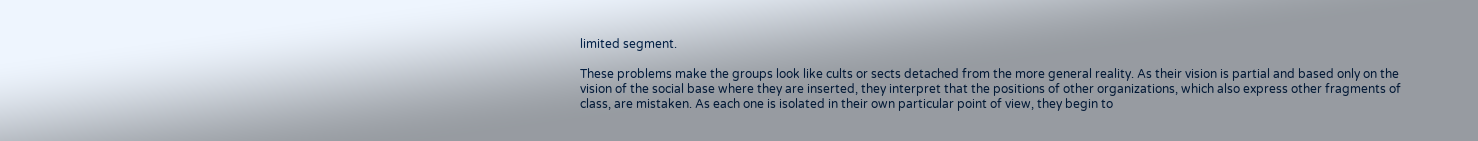limited segment.

These problems make the groups look like cults or sects detached from the more general reality. As their vision is partial and based only on the vision of the social base where they are inserted, they interpret that the positions of other organizations, which also express other fragments of class, are mistaken. As each one is isolated in their own particular point of view, they begin to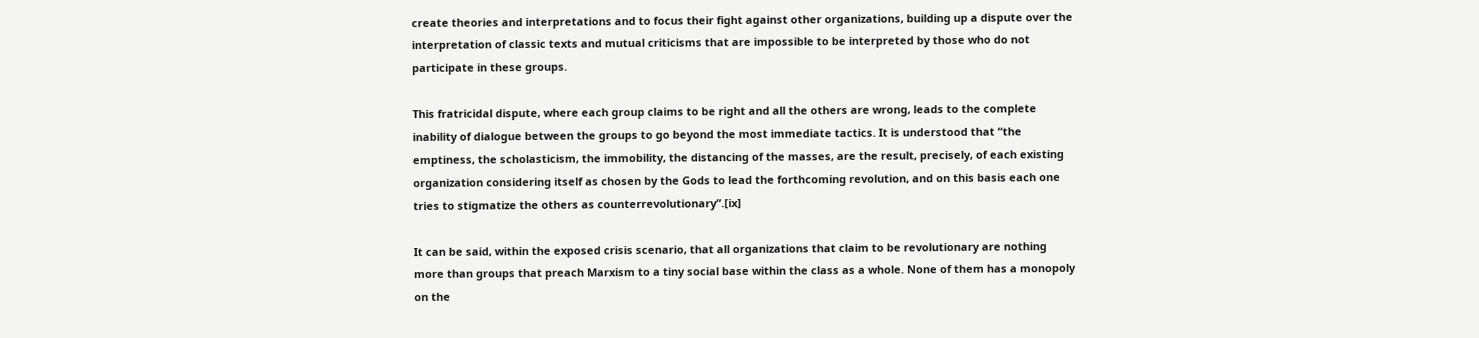create theories and interpretations and to focus their fight against other organizations, building up a dispute over the interpretation of classic texts and mutual criticisms that are impossible to be interpreted by those who do not participate in these groups.

This fratricidal dispute, where each group claims to be right and all the others are wrong, leads to the complete inability of dialogue between the groups to go beyond the most immediate tactics. It is understood that “the emptiness, the scholasticism, the immobility, the distancing of the masses, are the result, precisely, of each existing organization considering itself as chosen by the Gods to lead the forthcoming revolution, and on this basis each one tries to stigmatize the others as counterrevolutionary”.[ix]

It can be said, within the exposed crisis scenario, that all organizations that claim to be revolutionary are nothing more than groups that preach Marxism to a tiny social base within the class as a whole. None of them has a monopoly on the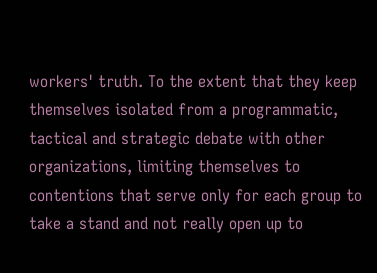workers' truth. To the extent that they keep themselves isolated from a programmatic, tactical and strategic debate with other organizations, limiting themselves to contentions that serve only for each group to take a stand and not really open up to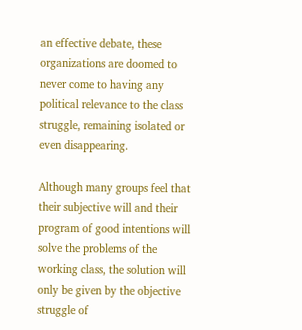an effective debate, these organizations are doomed to never come to having any political relevance to the class struggle, remaining isolated or even disappearing.

Although many groups feel that their subjective will and their program of good intentions will solve the problems of the working class, the solution will only be given by the objective struggle of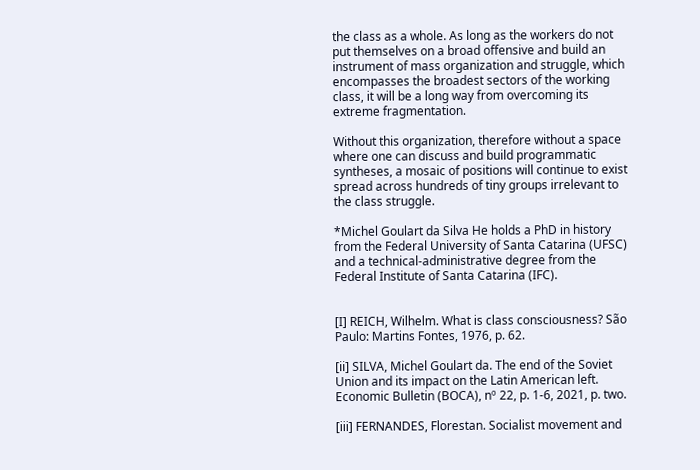the class as a whole. As long as the workers do not put themselves on a broad offensive and build an instrument of mass organization and struggle, which encompasses the broadest sectors of the working class, it will be a long way from overcoming its extreme fragmentation.

Without this organization, therefore without a space where one can discuss and build programmatic syntheses, a mosaic of positions will continue to exist spread across hundreds of tiny groups irrelevant to the class struggle.

*Michel Goulart da Silva He holds a PhD in history from the Federal University of Santa Catarina (UFSC) and a technical-administrative degree from the Federal Institute of Santa Catarina (IFC).


[I] REICH, Wilhelm. What is class consciousness? São Paulo: Martins Fontes, 1976, p. 62.

[ii] SILVA, Michel Goulart da. The end of the Soviet Union and its impact on the Latin American left. Economic Bulletin (BOCA), nº 22, p. 1-6, 2021, p. two.

[iii] FERNANDES, Florestan. Socialist movement and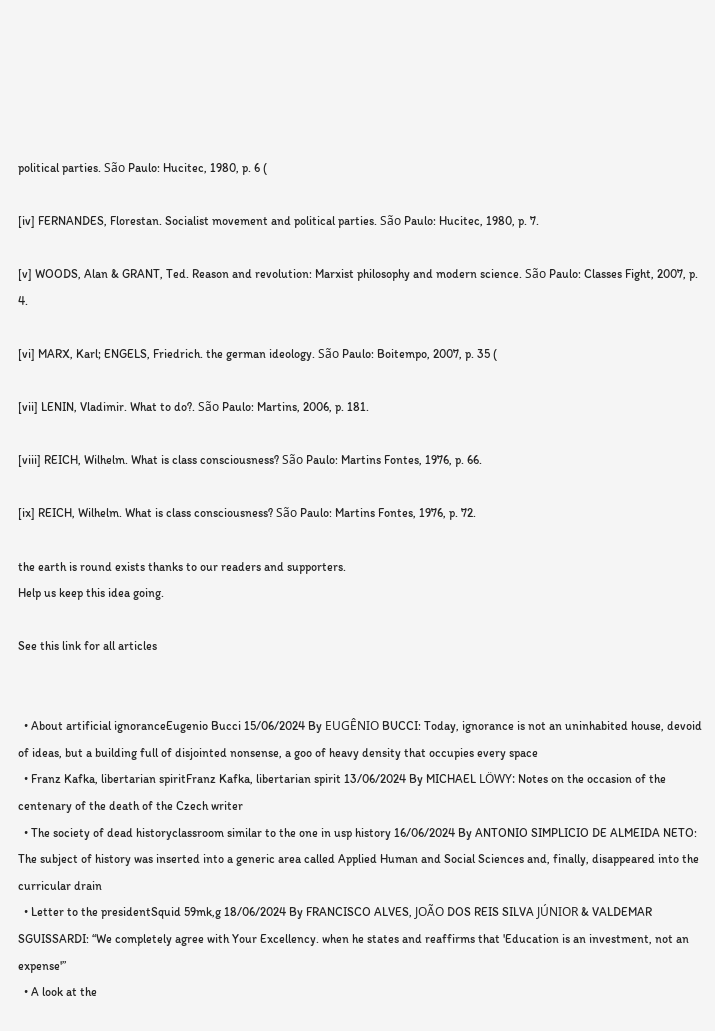political parties. São Paulo: Hucitec, 1980, p. 6 (

[iv] FERNANDES, Florestan. Socialist movement and political parties. São Paulo: Hucitec, 1980, p. 7.

[v] WOODS, Alan & GRANT, Ted. Reason and revolution: Marxist philosophy and modern science. São Paulo: Classes Fight, 2007, p. 4.

[vi] MARX, Karl; ENGELS, Friedrich. the german ideology. São Paulo: Boitempo, 2007, p. 35 (

[vii] LENIN, Vladimir. What to do?. São Paulo: Martins, 2006, p. 181.

[viii] REICH, Wilhelm. What is class consciousness? São Paulo: Martins Fontes, 1976, p. 66.

[ix] REICH, Wilhelm. What is class consciousness? São Paulo: Martins Fontes, 1976, p. 72.

the earth is round exists thanks to our readers and supporters.
Help us keep this idea going.

See this link for all articles


  • About artificial ignoranceEugenio Bucci 15/06/2024 By EUGÊNIO BUCCI: Today, ignorance is not an uninhabited house, devoid of ideas, but a building full of disjointed nonsense, a goo of heavy density that occupies every space
  • Franz Kafka, libertarian spiritFranz Kafka, libertarian spirit 13/06/2024 By MICHAEL LÖWY: Notes on the occasion of the centenary of the death of the Czech writer
  • The society of dead historyclassroom similar to the one in usp history 16/06/2024 By ANTONIO SIMPLICIO DE ALMEIDA NETO: The subject of history was inserted into a generic area called Applied Human and Social Sciences and, finally, disappeared into the curricular drain
  • Letter to the presidentSquid 59mk,g 18/06/2024 By FRANCISCO ALVES, JOÃO DOS REIS SILVA JÚNIOR & VALDEMAR SGUISSARDI: “We completely agree with Your Excellency. when he states and reaffirms that 'Education is an investment, not an expense'”
  • A look at the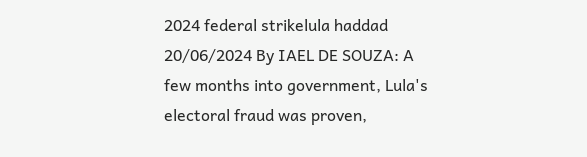2024 federal strikelula haddad 20/06/2024 By IAEL DE SOUZA: A few months into government, Lula's electoral fraud was proven,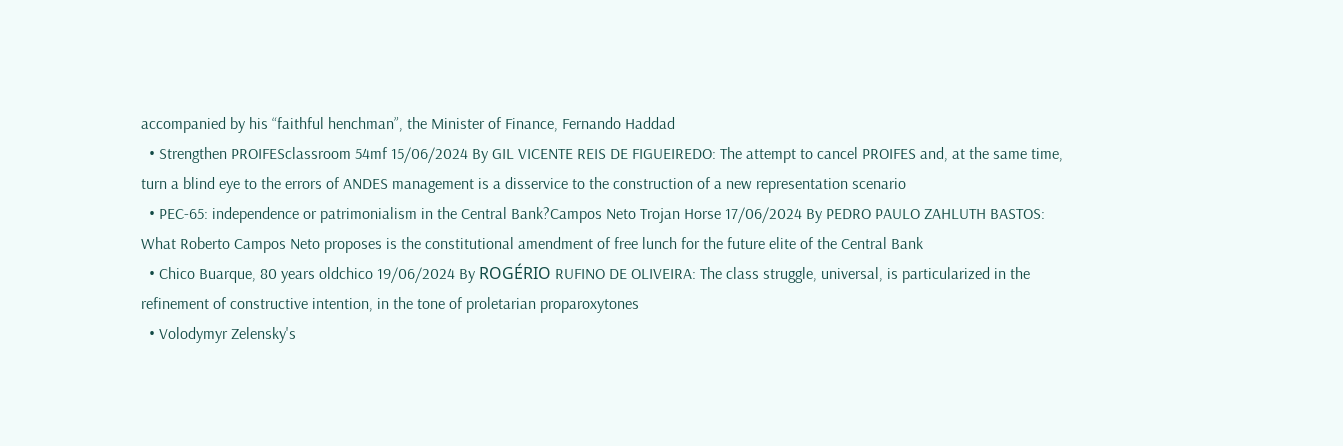accompanied by his “faithful henchman”, the Minister of Finance, Fernando Haddad
  • Strengthen PROIFESclassroom 54mf 15/06/2024 By GIL VICENTE REIS DE FIGUEIREDO: The attempt to cancel PROIFES and, at the same time, turn a blind eye to the errors of ANDES management is a disservice to the construction of a new representation scenario
  • PEC-65: independence or patrimonialism in the Central Bank?Campos Neto Trojan Horse 17/06/2024 By PEDRO PAULO ZAHLUTH BASTOS: What Roberto Campos Neto proposes is the constitutional amendment of free lunch for the future elite of the Central Bank
  • Chico Buarque, 80 years oldchico 19/06/2024 By ROGÉRIO RUFINO DE OLIVEIRA: The class struggle, universal, is particularized in the refinement of constructive intention, in the tone of proletarian proparoxytones
  • Volodymyr Zelensky's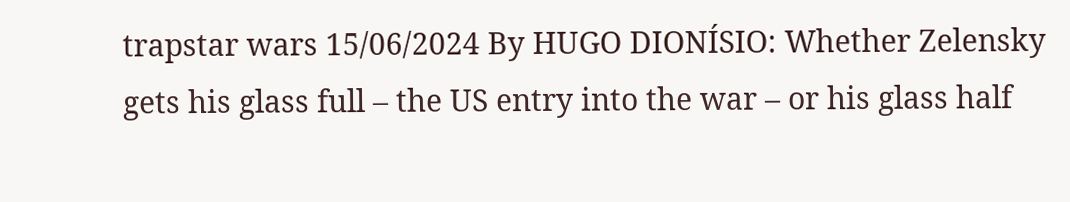trapstar wars 15/06/2024 By HUGO DIONÍSIO: Whether Zelensky gets his glass full – the US entry into the war – or his glass half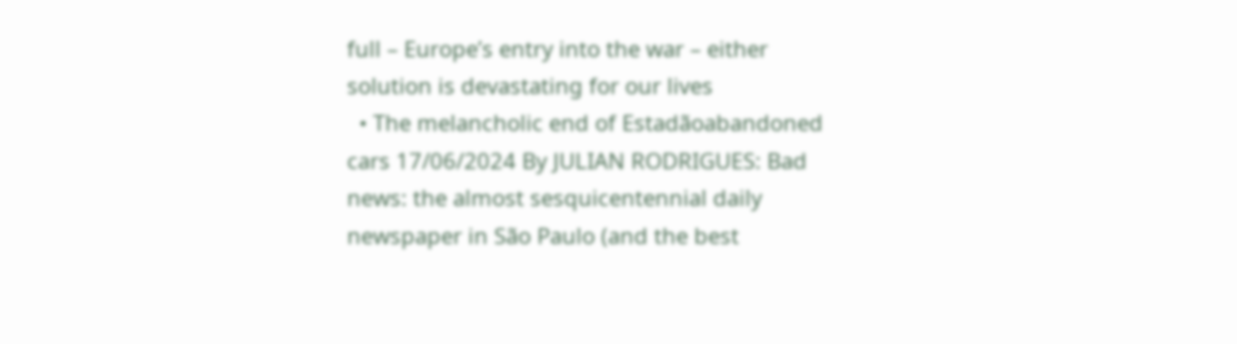full – Europe’s entry into the war – either solution is devastating for our lives
  • The melancholic end of Estadãoabandoned cars 17/06/2024 By JULIAN RODRIGUES: Bad news: the almost sesquicentennial daily newspaper in São Paulo (and the best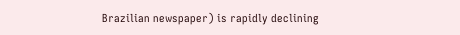Brazilian newspaper) is rapidly declining